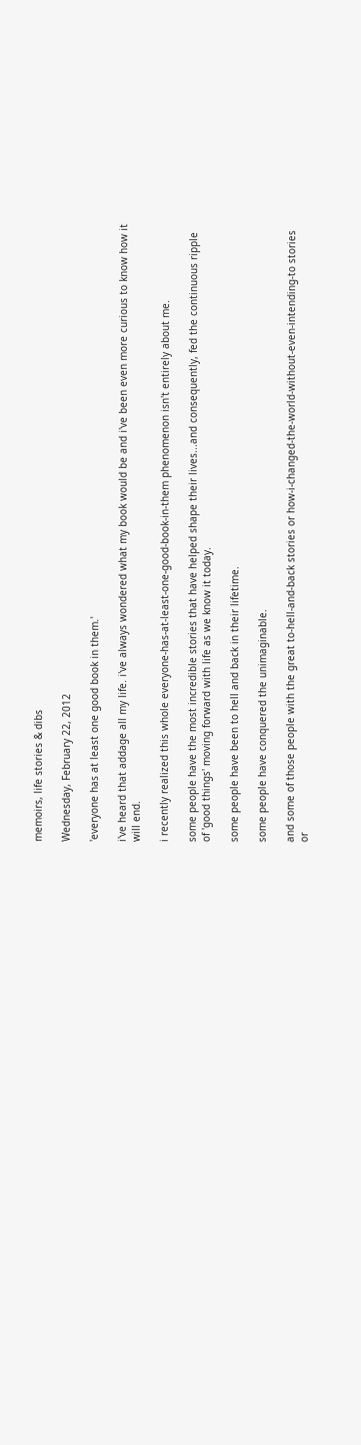memoirs, life stories & dibs

Wednesday, February 22, 2012

'everyone has at least one good book in them.'

i've heard that addage all my life. i've always wondered what my book would be and i've been even more curious to know how it will end.

i recently realized this whole everyone-has-at-least-one-good-book-in-them phenomenon isn't entirely about me.

some people have the most incredible stories that have helped shape their lives...and consequently, fed the continuous ripple of 'good things' moving forward with life as we know it today.

some people have been to hell and back in their lifetime.

some people have conquered the unimaginable.

and some of those people with the great to-hell-and-back stories or how-i-changed-the-world-without-even-intending-to stories or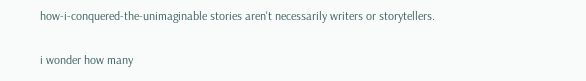how-i-conquered-the-unimaginable stories aren't necessarily writers or storytellers.

i wonder how many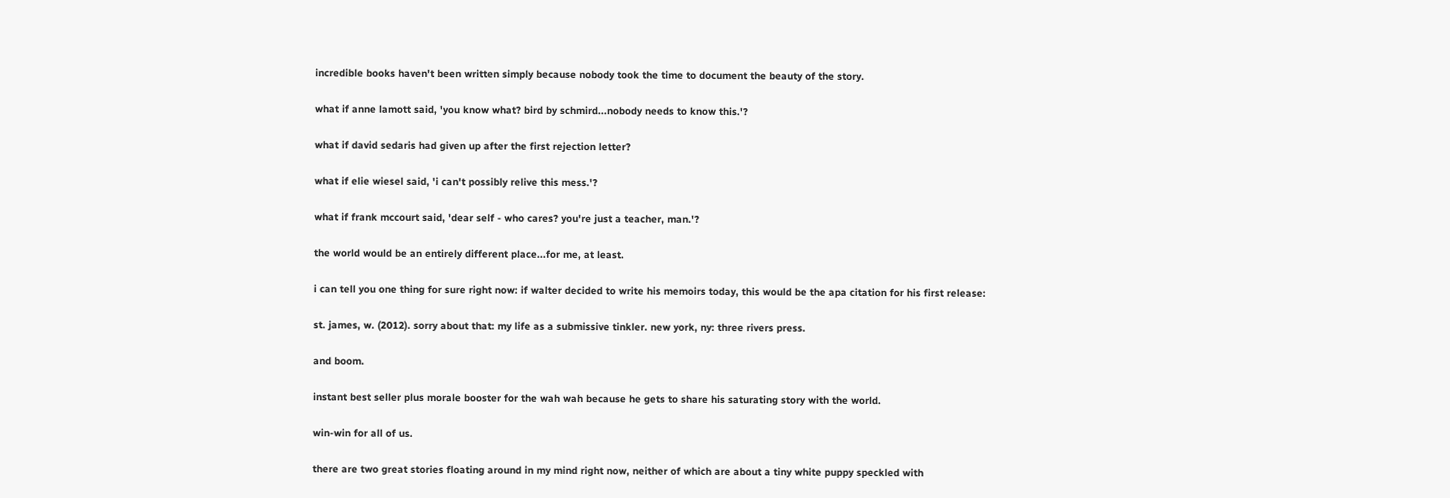incredible books haven't been written simply because nobody took the time to document the beauty of the story.

what if anne lamott said, 'you know what? bird by schmird...nobody needs to know this.'?

what if david sedaris had given up after the first rejection letter?

what if elie wiesel said, 'i can't possibly relive this mess.'?

what if frank mccourt said, 'dear self - who cares? you're just a teacher, man.'?

the world would be an entirely different place...for me, at least.

i can tell you one thing for sure right now: if walter decided to write his memoirs today, this would be the apa citation for his first release:

st. james, w. (2012). sorry about that: my life as a submissive tinkler. new york, ny: three rivers press.

and boom.

instant best seller plus morale booster for the wah wah because he gets to share his saturating story with the world.

win-win for all of us.

there are two great stories floating around in my mind right now, neither of which are about a tiny white puppy speckled with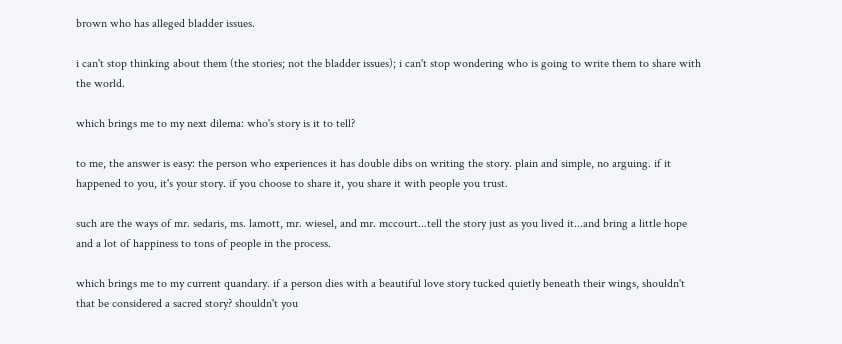brown who has alleged bladder issues.

i can't stop thinking about them (the stories; not the bladder issues); i can't stop wondering who is going to write them to share with the world.

which brings me to my next dilema: who's story is it to tell?

to me, the answer is easy: the person who experiences it has double dibs on writing the story. plain and simple, no arguing. if it happened to you, it's your story. if you choose to share it, you share it with people you trust.

such are the ways of mr. sedaris, ms. lamott, mr. wiesel, and mr. mccourt...tell the story just as you lived it...and bring a little hope and a lot of happiness to tons of people in the process.

which brings me to my current quandary. if a person dies with a beautiful love story tucked quietly beneath their wings, shouldn't that be considered a sacred story? shouldn't you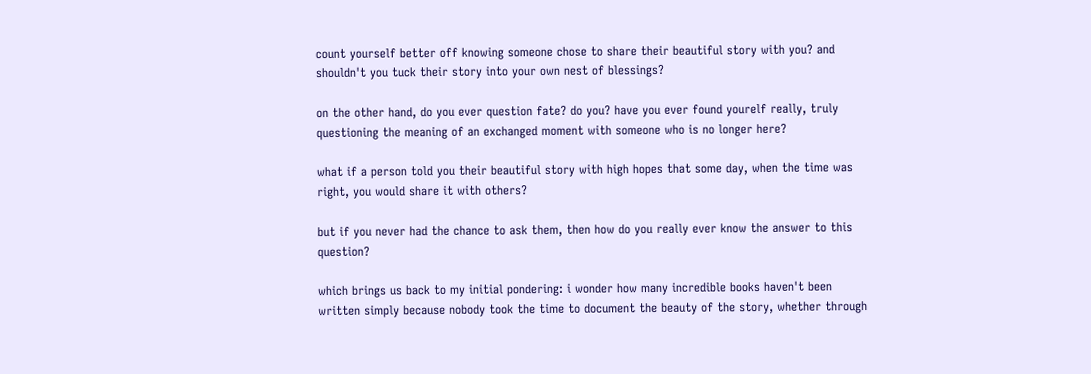count yourself better off knowing someone chose to share their beautiful story with you? and shouldn't you tuck their story into your own nest of blessings?

on the other hand, do you ever question fate? do you? have you ever found yourelf really, truly questioning the meaning of an exchanged moment with someone who is no longer here?

what if a person told you their beautiful story with high hopes that some day, when the time was right, you would share it with others?

but if you never had the chance to ask them, then how do you really ever know the answer to this question?

which brings us back to my initial pondering: i wonder how many incredible books haven't been written simply because nobody took the time to document the beauty of the story, whether through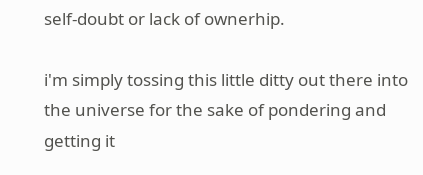self-doubt or lack of ownerhip.

i'm simply tossing this little ditty out there into the universe for the sake of pondering and getting it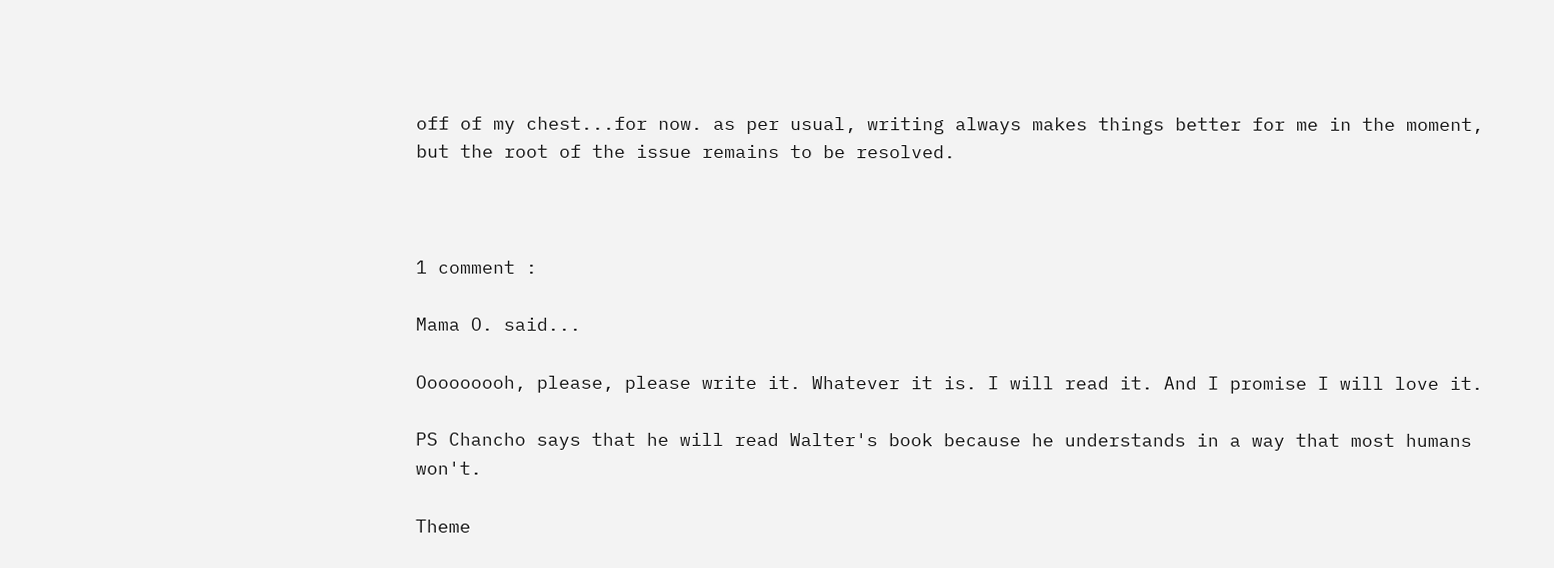off of my chest...for now. as per usual, writing always makes things better for me in the moment, but the root of the issue remains to be resolved.



1 comment :

Mama O. said...

Ooooooooh, please, please write it. Whatever it is. I will read it. And I promise I will love it.

PS Chancho says that he will read Walter's book because he understands in a way that most humans won't.

Theme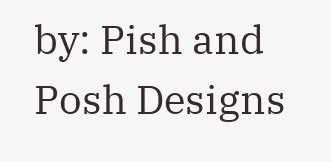by: Pish and Posh Designs